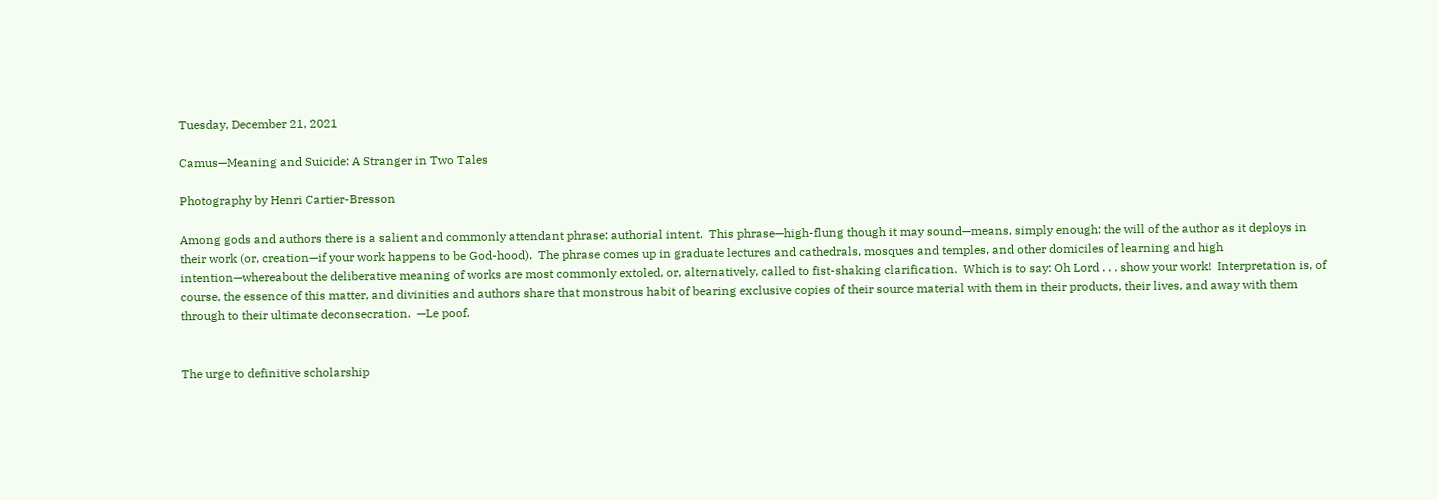Tuesday, December 21, 2021

Camus—Meaning and Suicide: A Stranger in Two Tales

Photography by Henri Cartier-Bresson

Among gods and authors there is a salient and commonly attendant phrase: authorial intent.  This phrase—high-flung though it may sound—means, simply enough: the will of the author as it deploys in their work (or, creation—if your work happens to be God-hood).  The phrase comes up in graduate lectures and cathedrals, mosques and temples, and other domiciles of learning and high intention—whereabout the deliberative meaning of works are most commonly extoled, or, alternatively, called to fist-shaking clarification.  Which is to say: Oh Lord . . . show your work!  Interpretation is, of course, the essence of this matter, and divinities and authors share that monstrous habit of bearing exclusive copies of their source material with them in their products, their lives, and away with them through to their ultimate deconsecration.  —Le poof.


The urge to definitive scholarship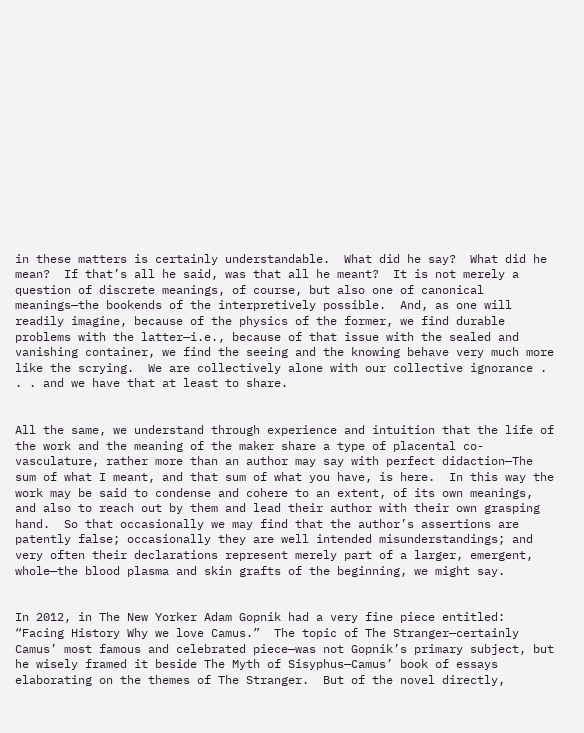in these matters is certainly understandable.  What did he say?  What did he mean?  If that’s all he said, was that all he meant?  It is not merely a question of discrete meanings, of course, but also one of canonical meanings—the bookends of the interpretively possible.  And, as one will readily imagine, because of the physics of the former, we find durable problems with the latter—i.e., because of that issue with the sealed and vanishing container, we find the seeing and the knowing behave very much more like the scrying.  We are collectively alone with our collective ignorance . . . and we have that at least to share.


All the same, we understand through experience and intuition that the life of the work and the meaning of the maker share a type of placental co-vasculature, rather more than an author may say with perfect didaction—The sum of what I meant, and that sum of what you have, is here.  In this way the work may be said to condense and cohere to an extent, of its own meanings, and also to reach out by them and lead their author with their own grasping hand.  So that occasionally we may find that the author’s assertions are patently false; occasionally they are well intended misunderstandings; and very often their declarations represent merely part of a larger, emergent, whole—the blood plasma and skin grafts of the beginning, we might say.


In 2012, in The New Yorker Adam Gopnik had a very fine piece entitled: “Facing History Why we love Camus.”  The topic of The Stranger—certainly Camus’ most famous and celebrated piece—was not Gopnik’s primary subject, but he wisely framed it beside The Myth of Sisyphus—Camus’ book of essays elaborating on the themes of The Stranger.  But of the novel directly,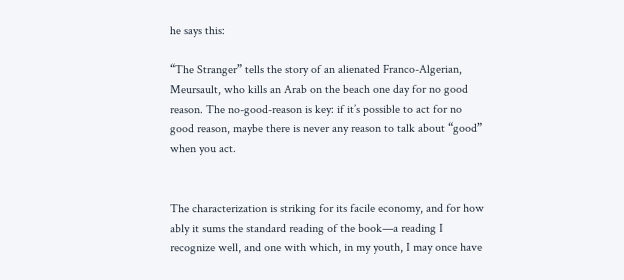he says this:

“The Stranger” tells the story of an alienated Franco-Algerian, Meursault, who kills an Arab on the beach one day for no good reason. The no-good-reason is key: if it’s possible to act for no good reason, maybe there is never any reason to talk about “good” when you act.


The characterization is striking for its facile economy, and for how ably it sums the standard reading of the book—a reading I recognize well, and one with which, in my youth, I may once have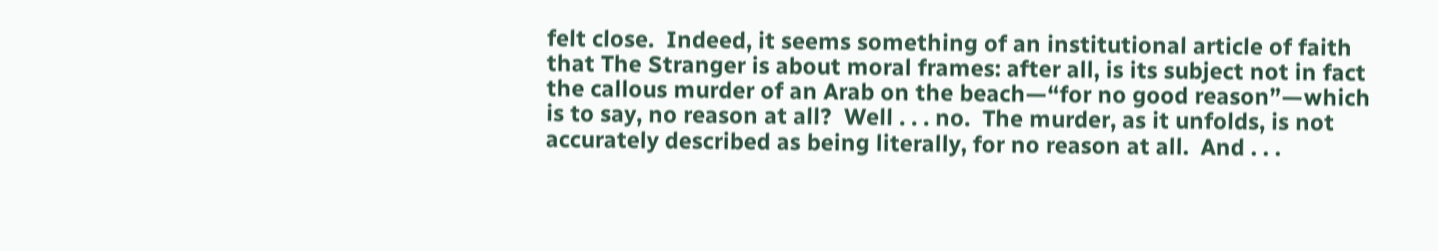felt close.  Indeed, it seems something of an institutional article of faith that The Stranger is about moral frames: after all, is its subject not in fact the callous murder of an Arab on the beach—“for no good reason”—which is to say, no reason at all?  Well . . . no.  The murder, as it unfolds, is not accurately described as being literally, for no reason at all.  And . . .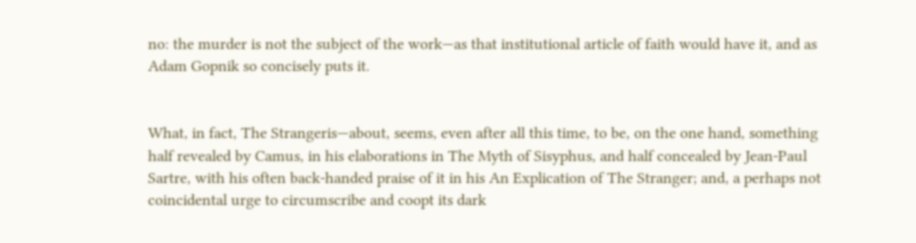no: the murder is not the subject of the work—as that institutional article of faith would have it, and as Adam Gopnik so concisely puts it.


What, in fact, The Strangeris—about, seems, even after all this time, to be, on the one hand, something half revealed by Camus, in his elaborations in The Myth of Sisyphus, and half concealed by Jean-Paul Sartre, with his often back-handed praise of it in his An Explication of The Stranger; and, a perhaps not coincidental urge to circumscribe and coopt its dark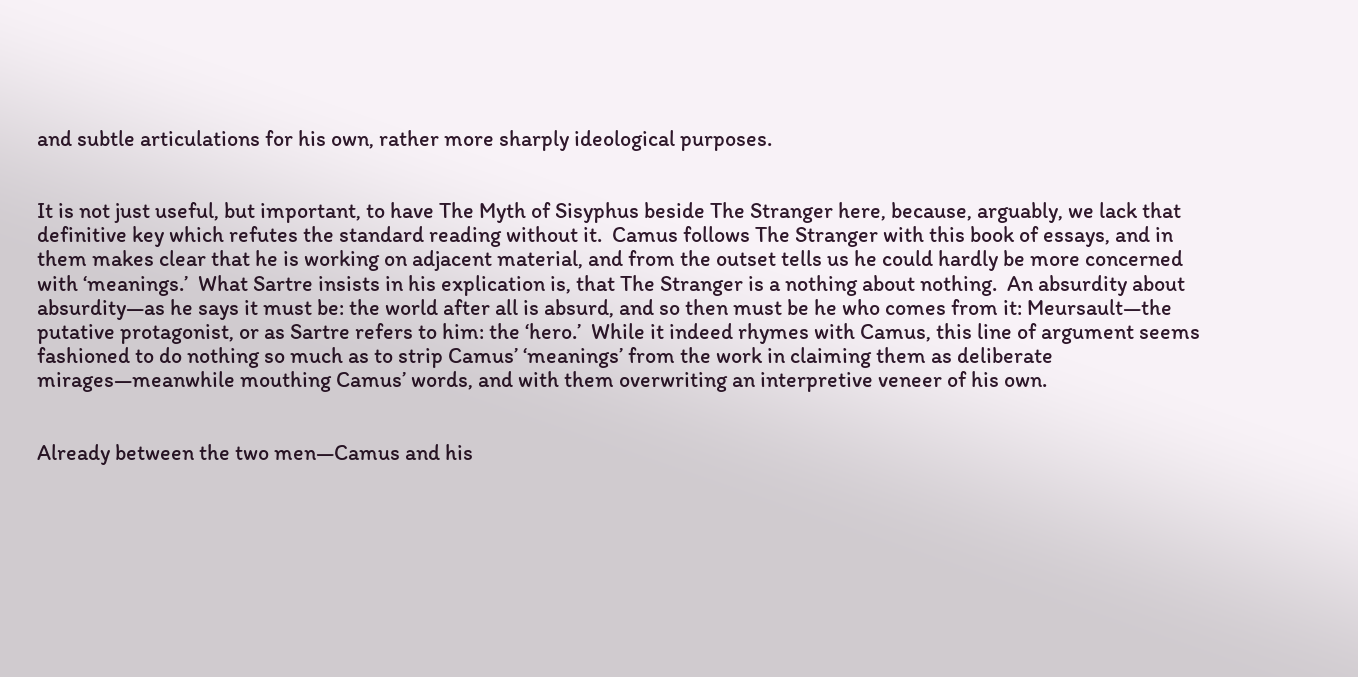and subtle articulations for his own, rather more sharply ideological purposes.


It is not just useful, but important, to have The Myth of Sisyphus beside The Stranger here, because, arguably, we lack that definitive key which refutes the standard reading without it.  Camus follows The Stranger with this book of essays, and in them makes clear that he is working on adjacent material, and from the outset tells us he could hardly be more concerned with ‘meanings.’  What Sartre insists in his explication is, that The Stranger is a nothing about nothing.  An absurdity about absurdity—as he says it must be: the world after all is absurd, and so then must be he who comes from it: Meursault—the putative protagonist, or as Sartre refers to him: the ‘hero.’  While it indeed rhymes with Camus, this line of argument seems fashioned to do nothing so much as to strip Camus’ ‘meanings’ from the work in claiming them as deliberate mirages—meanwhile mouthing Camus’ words, and with them overwriting an interpretive veneer of his own.


Already between the two men—Camus and his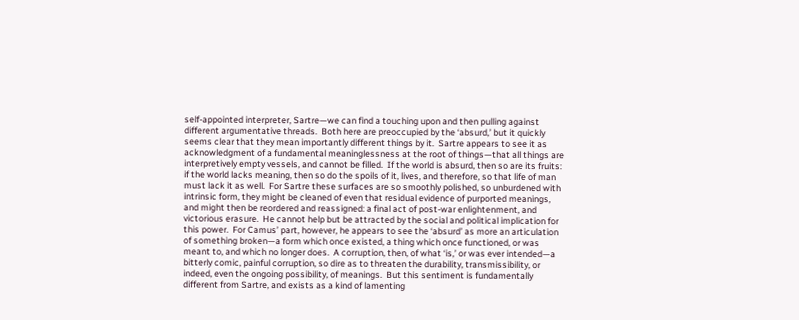self-appointed interpreter, Sartre—we can find a touching upon and then pulling against different argumentative threads.  Both here are preoccupied by the ‘absurd,’ but it quickly seems clear that they mean importantly different things by it.  Sartre appears to see it as acknowledgment of a fundamental meaninglessness at the root of things—that all things are interpretively empty vessels, and cannot be filled.  If the world is absurd, then so are its fruits: if the world lacks meaning, then so do the spoils of it, lives, and therefore, so that life of man must lack it as well.  For Sartre these surfaces are so smoothly polished, so unburdened with intrinsic form, they might be cleaned of even that residual evidence of purported meanings, and might then be reordered and reassigned: a final act of post-war enlightenment, and victorious erasure.  He cannot help but be attracted by the social and political implication for this power.  For Camus’ part, however, he appears to see the ‘absurd’ as more an articulation of something broken—a form which once existed, a thing which once functioned, or was meant to, and which no longer does.  A corruption, then, of what ‘is,’ or was ever intended—a bitterly comic, painful corruption, so dire as to threaten the durability, transmissibility, or indeed, even the ongoing possibility, of meanings.  But this sentiment is fundamentally different from Sartre, and exists as a kind of lamenting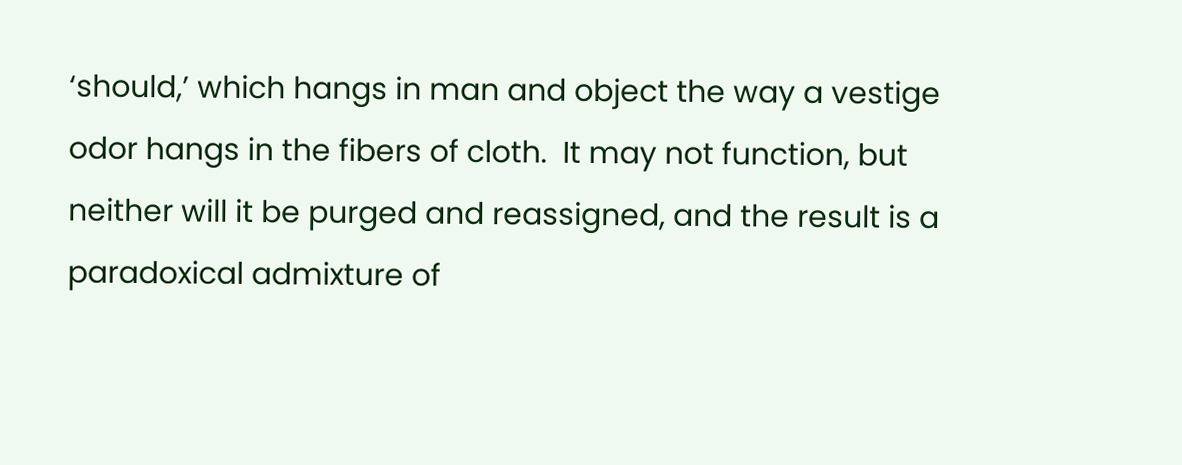‘should,’ which hangs in man and object the way a vestige odor hangs in the fibers of cloth.  It may not function, but neither will it be purged and reassigned, and the result is a paradoxical admixture of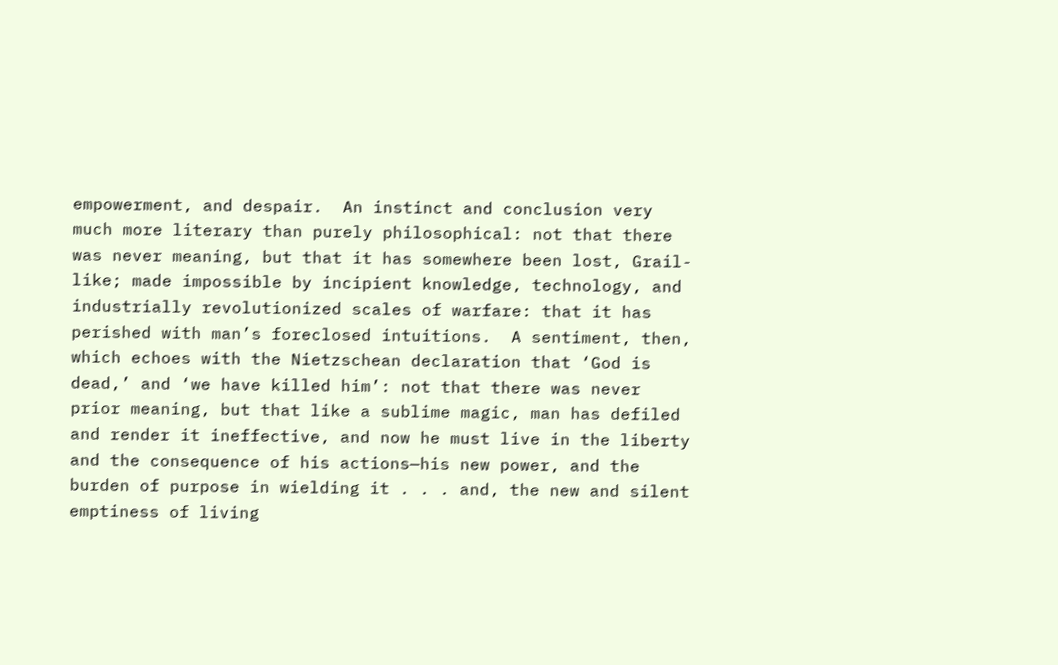empowerment, and despair.  An instinct and conclusion very much more literary than purely philosophical: not that there was never meaning, but that it has somewhere been lost, Grail-like; made impossible by incipient knowledge, technology, and industrially revolutionized scales of warfare: that it has perished with man’s foreclosed intuitions.  A sentiment, then, which echoes with the Nietzschean declaration that ‘God is dead,’ and ‘we have killed him’: not that there was never prior meaning, but that like a sublime magic, man has defiled and render it ineffective, and now he must live in the liberty and the consequence of his actions—his new power, and the burden of purpose in wielding it . . . and, the new and silent emptiness of living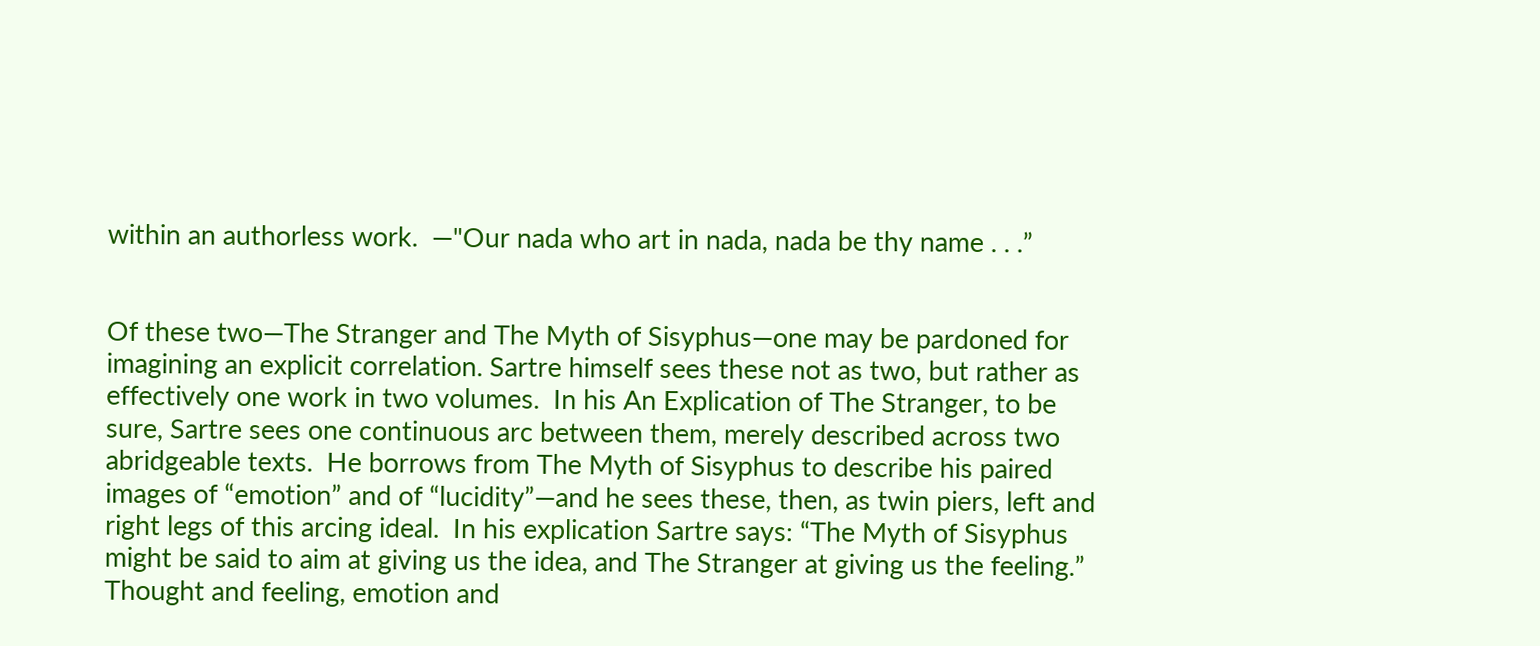within an authorless work.  —"Our nada who art in nada, nada be thy name . . .”


Of these two—The Stranger and The Myth of Sisyphus—one may be pardoned for imagining an explicit correlation. Sartre himself sees these not as two, but rather as effectively one work in two volumes.  In his An Explication of The Stranger, to be sure, Sartre sees one continuous arc between them, merely described across two abridgeable texts.  He borrows from The Myth of Sisyphus to describe his paired images of “emotion” and of “lucidity”—and he sees these, then, as twin piers, left and right legs of this arcing ideal.  In his explication Sartre says: “The Myth of Sisyphus might be said to aim at giving us the idea, and The Stranger at giving us the feeling.”  Thought and feeling, emotion and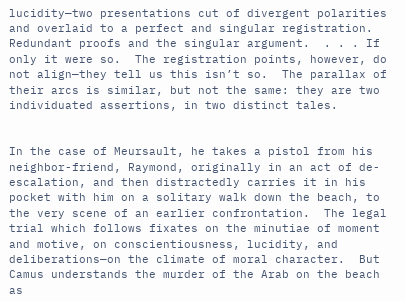lucidity—two presentations cut of divergent polarities and overlaid to a perfect and singular registration.  Redundant proofs and the singular argument.  . . . If only it were so.  The registration points, however, do not align—they tell us this isn’t so.  The parallax of their arcs is similar, but not the same: they are two individuated assertions, in two distinct tales.


In the case of Meursault, he takes a pistol from his neighbor-friend, Raymond, originally in an act of de-escalation, and then distractedly carries it in his pocket with him on a solitary walk down the beach, to the very scene of an earlier confrontation.  The legal trial which follows fixates on the minutiae of moment and motive, on conscientiousness, lucidity, and deliberations—on the climate of moral character.  But Camus understands the murder of the Arab on the beach as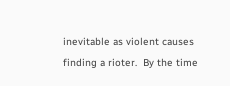inevitable as violent causes finding a rioter.  By the time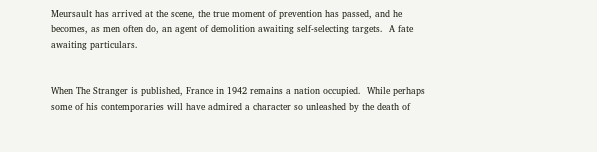Meursault has arrived at the scene, the true moment of prevention has passed, and he becomes, as men often do, an agent of demolition awaiting self-selecting targets.  A fate awaiting particulars.


When The Stranger is published, France in 1942 remains a nation occupied.  While perhaps some of his contemporaries will have admired a character so unleashed by the death of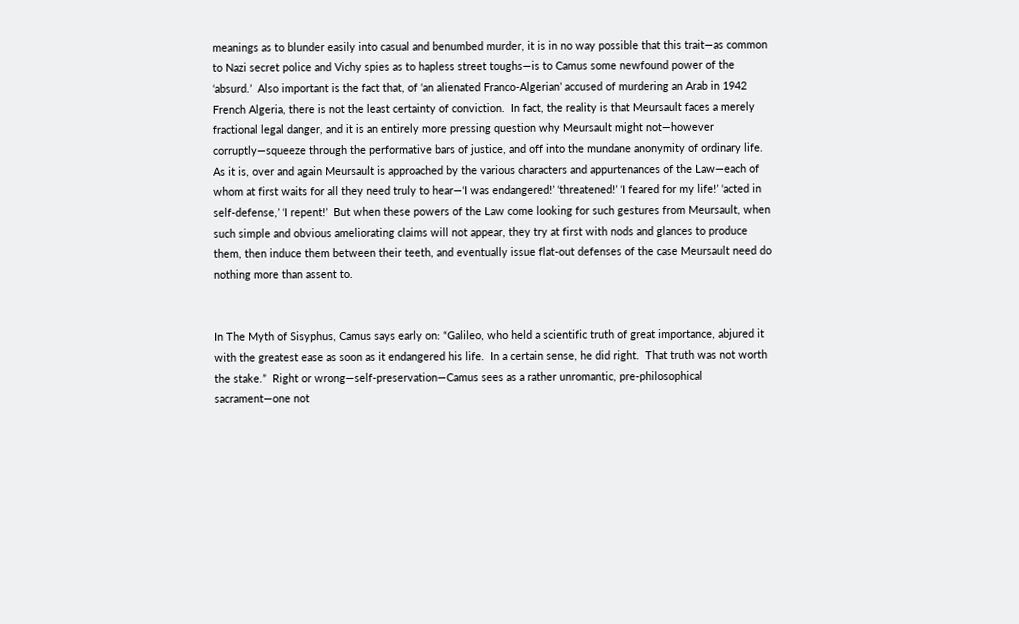meanings as to blunder easily into casual and benumbed murder, it is in no way possible that this trait—as common to Nazi secret police and Vichy spies as to hapless street toughs—is to Camus some newfound power of the ‘absurd.’  Also important is the fact that, of ‘an alienated Franco-Algerian’ accused of murdering an Arab in 1942 French Algeria, there is not the least certainty of conviction.  In fact, the reality is that Meursault faces a merely fractional legal danger, and it is an entirely more pressing question why Meursault might not—however corruptly—squeeze through the performative bars of justice, and off into the mundane anonymity of ordinary life.  As it is, over and again Meursault is approached by the various characters and appurtenances of the Law—each of whom at first waits for all they need truly to hear—‘I was endangered!’ ‘threatened!’ ‘I feared for my life!’ ‘acted in self-defense,’ ‘I repent!’  But when these powers of the Law come looking for such gestures from Meursault, when such simple and obvious ameliorating claims will not appear, they try at first with nods and glances to produce them, then induce them between their teeth, and eventually issue flat-out defenses of the case Meursault need do nothing more than assent to.


In The Myth of Sisyphus, Camus says early on: “Galileo, who held a scientific truth of great importance, abjured it with the greatest ease as soon as it endangered his life.  In a certain sense, he did right.  That truth was not worth the stake.”  Right or wrong—self-preservation—Camus sees as a rather unromantic, pre-philosophical sacrament—one not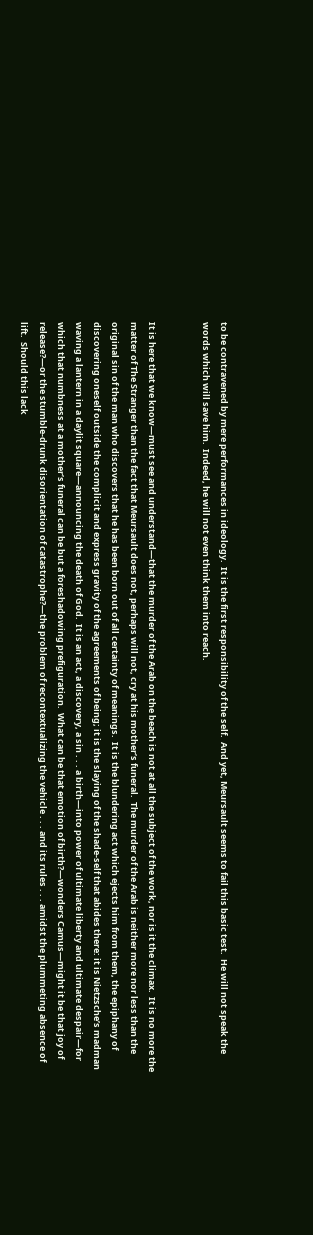to be contravened by mere performances in ideology.  It is the first responsibility of the self.  And yet, Meursault seems to fail this basic test.  He will not speak the words which will save him.  Indeed, he will not even think them into reach.


It is here that we know—must see and understand—that the murder of the Arab on the beach is not at all the subject of the work, nor is it the climax.  It is no more the matter of The Stranger than the fact that Meursault does not, perhaps will not, cry at his mother’s funeral.  The murder of the Arab is neither more nor less than the original sin of the man who discovers that he has been born out of all certainty of meanings.  It is the blundering act which ejects him from them, the epiphany of discovering oneself outside the complicit and express gravity of the agreements of being; it is the slaying of the shade-self that abides there: it is Nietzsche’s madman waving a lantern in a daylit square—announcing the death of God.  It is an act, a discovery, a sin . . . a birth—into power of ultimate liberty and ultimate despair—for which that numbness at a mother’s funeral can be but a foreshadowing prefiguration.  What can be that emotion of birth?—wonders Camus—might it be that joy of release?—or the stumble-drunk disorientation of catastrophe?—the problem of recontextualizing the vehicle . . . and its rules . . . amidst the plummeting absence of lift.  Should this lack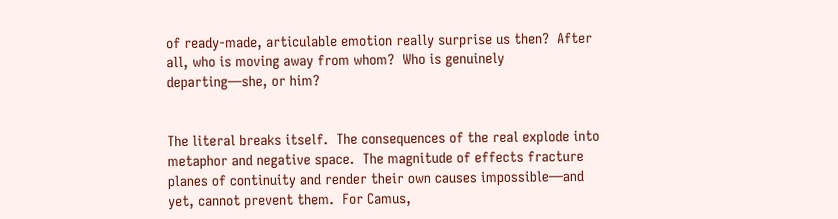of ready-made, articulable emotion really surprise us then?  After all, who is moving away from whom?  Who is genuinely departing—she, or him?


The literal breaks itself.  The consequences of the real explode into metaphor and negative space.  The magnitude of effects fracture planes of continuity and render their own causes impossible—and yet, cannot prevent them.  For Camus,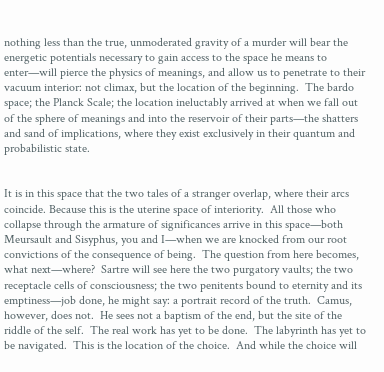nothing less than the true, unmoderated gravity of a murder will bear the energetic potentials necessary to gain access to the space he means to enter—will pierce the physics of meanings, and allow us to penetrate to their vacuum interior: not climax, but the location of the beginning.  The bardo space; the Planck Scale; the location ineluctably arrived at when we fall out of the sphere of meanings and into the reservoir of their parts—the shatters and sand of implications, where they exist exclusively in their quantum and probabilistic state.


It is in this space that the two tales of a stranger overlap, where their arcs coincide. Because this is the uterine space of interiority.  All those who collapse through the armature of significances arrive in this space—both Meursault and Sisyphus, you and I—when we are knocked from our root convictions of the consequence of being.  The question from here becomes, what next—where?  Sartre will see here the two purgatory vaults; the two receptacle cells of consciousness; the two penitents bound to eternity and its emptiness—job done, he might say: a portrait record of the truth.  Camus, however, does not.  He sees not a baptism of the end, but the site of the riddle of the self.  The real work has yet to be done.  The labyrinth has yet to be navigated.  This is the location of the choice.  And while the choice will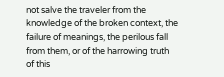not salve the traveler from the knowledge of the broken context, the failure of meanings, the perilous fall from them, or of the harrowing truth of this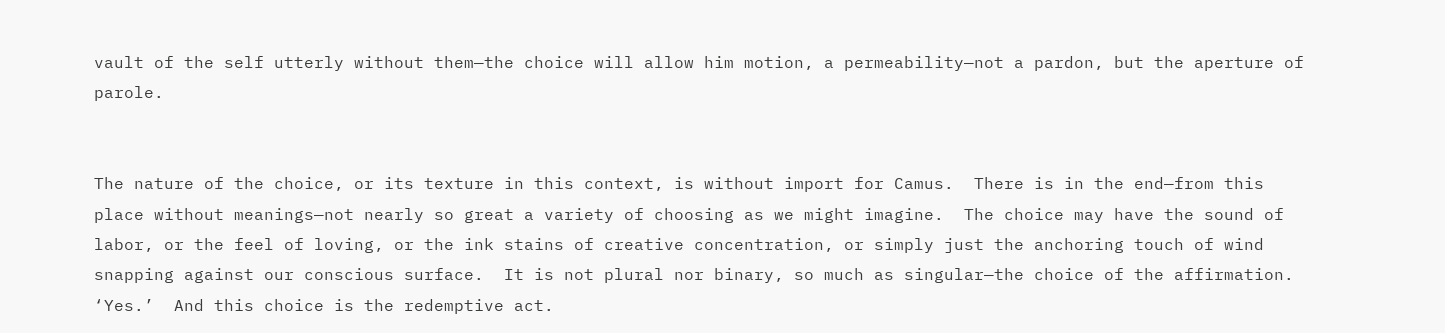vault of the self utterly without them—the choice will allow him motion, a permeability—not a pardon, but the aperture of parole.


The nature of the choice, or its texture in this context, is without import for Camus.  There is in the end—from this place without meanings—not nearly so great a variety of choosing as we might imagine.  The choice may have the sound of labor, or the feel of loving, or the ink stains of creative concentration, or simply just the anchoring touch of wind snapping against our conscious surface.  It is not plural nor binary, so much as singular—the choice of the affirmation.  ‘Yes.’  And this choice is the redemptive act.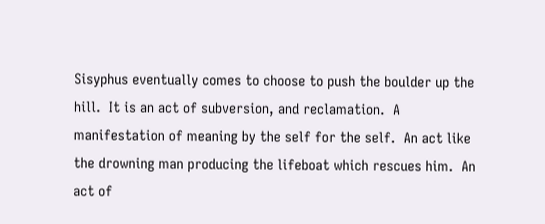Sisyphus eventually comes to choose to push the boulder up the hill.  It is an act of subversion, and reclamation.  A manifestation of meaning by the self for the self.  An act like the drowning man producing the lifeboat which rescues him.  An act of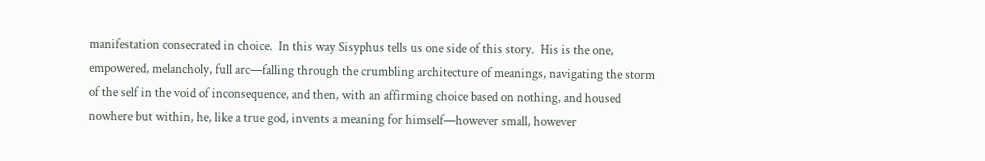manifestation consecrated in choice.  In this way Sisyphus tells us one side of this story.  His is the one, empowered, melancholy, full arc—falling through the crumbling architecture of meanings, navigating the storm of the self in the void of inconsequence, and then, with an affirming choice based on nothing, and housed nowhere but within, he, like a true god, invents a meaning for himself—however small, however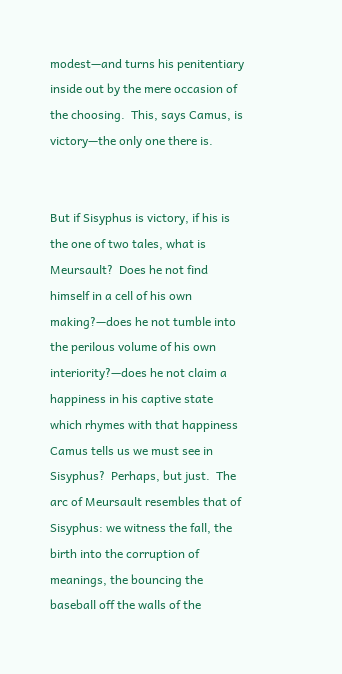modest—and turns his penitentiary inside out by the mere occasion of the choosing.  This, says Camus, is victory—the only one there is.


But if Sisyphus is victory, if his is the one of two tales, what is Meursault?  Does he not find himself in a cell of his own making?—does he not tumble into the perilous volume of his own interiority?—does he not claim a happiness in his captive state which rhymes with that happiness Camus tells us we must see in Sisyphus?  Perhaps, but just.  The arc of Meursault resembles that of Sisyphus: we witness the fall, the birth into the corruption of meanings, the bouncing the baseball off the walls of the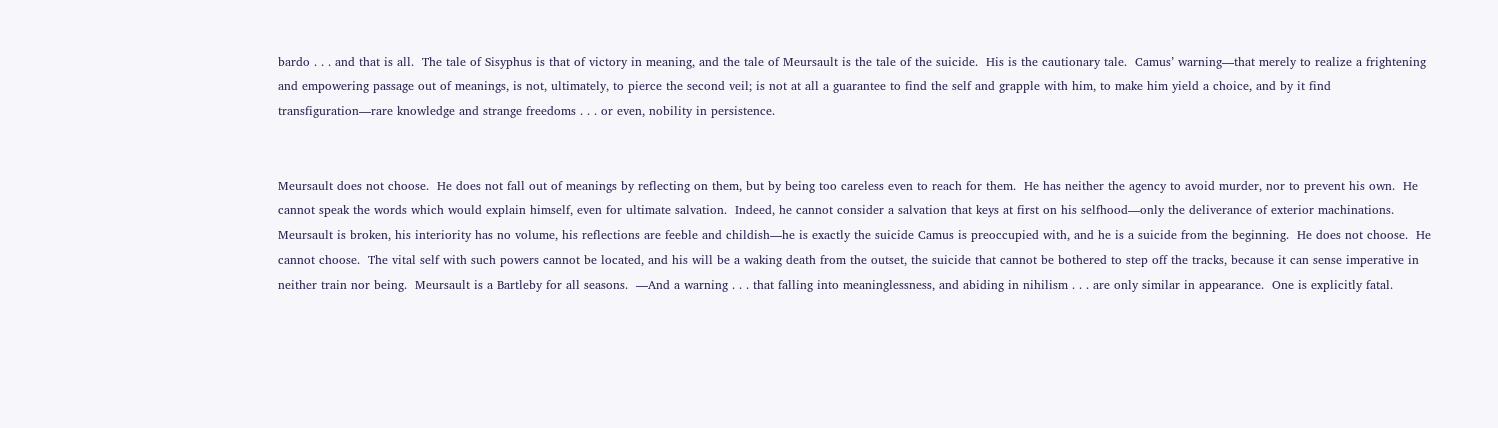bardo . . . and that is all.  The tale of Sisyphus is that of victory in meaning, and the tale of Meursault is the tale of the suicide.  His is the cautionary tale.  Camus’ warning—that merely to realize a frightening and empowering passage out of meanings, is not, ultimately, to pierce the second veil; is not at all a guarantee to find the self and grapple with him, to make him yield a choice, and by it find transfiguration—rare knowledge and strange freedoms . . . or even, nobility in persistence.


Meursault does not choose.  He does not fall out of meanings by reflecting on them, but by being too careless even to reach for them.  He has neither the agency to avoid murder, nor to prevent his own.  He cannot speak the words which would explain himself, even for ultimate salvation.  Indeed, he cannot consider a salvation that keys at first on his selfhood—only the deliverance of exterior machinations.  Meursault is broken, his interiority has no volume, his reflections are feeble and childish—he is exactly the suicide Camus is preoccupied with, and he is a suicide from the beginning.  He does not choose.  He cannot choose.  The vital self with such powers cannot be located, and his will be a waking death from the outset, the suicide that cannot be bothered to step off the tracks, because it can sense imperative in neither train nor being.  Meursault is a Bartleby for all seasons.  —And a warning . . . that falling into meaninglessness, and abiding in nihilism . . . are only similar in appearance.  One is explicitly fatal.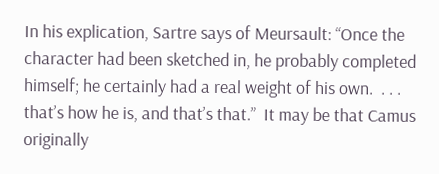In his explication, Sartre says of Meursault: “Once the character had been sketched in, he probably completed himself; he certainly had a real weight of his own.  . . . that’s how he is, and that’s that.”  It may be that Camus originally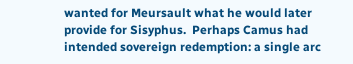wanted for Meursault what he would later provide for Sisyphus.  Perhaps Camus had intended sovereign redemption: a single arc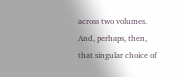across two volumes.  And, perhaps, then, that singular choice of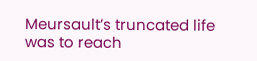Meursault’s truncated life was to reach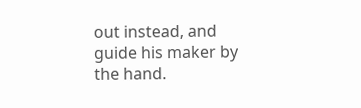out instead, and guide his maker by the hand.